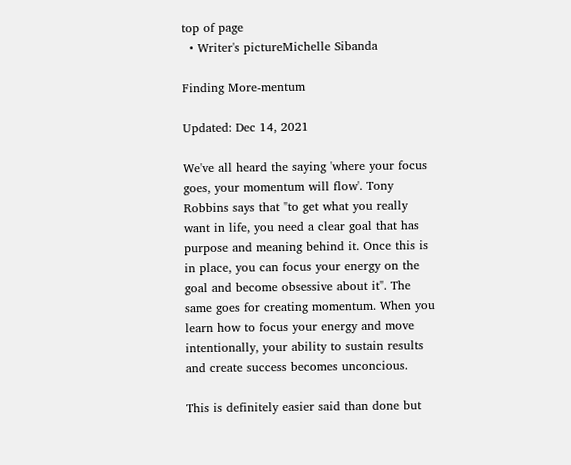top of page
  • Writer's pictureMichelle Sibanda

Finding More-mentum

Updated: Dec 14, 2021

We've all heard the saying 'where your focus goes, your momentum will flow'. Tony Robbins says that "to get what you really want in life, you need a clear goal that has purpose and meaning behind it. Once this is in place, you can focus your energy on the goal and become obsessive about it". The same goes for creating momentum. When you learn how to focus your energy and move intentionally, your ability to sustain results and create success becomes unconcious.

This is definitely easier said than done but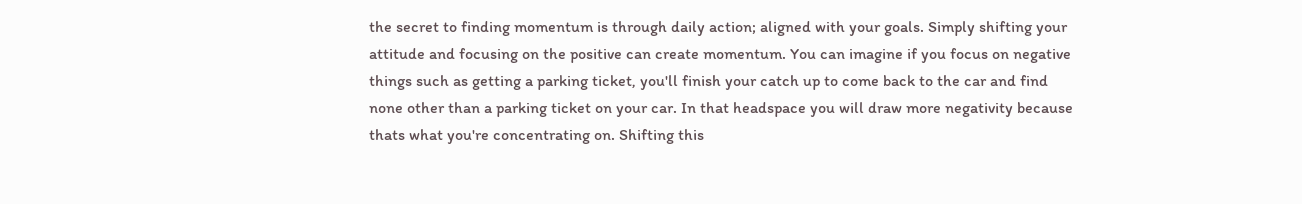the secret to finding momentum is through daily action; aligned with your goals. Simply shifting your attitude and focusing on the positive can create momentum. You can imagine if you focus on negative things such as getting a parking ticket, you'll finish your catch up to come back to the car and find none other than a parking ticket on your car. In that headspace you will draw more negativity because thats what you're concentrating on. Shifting this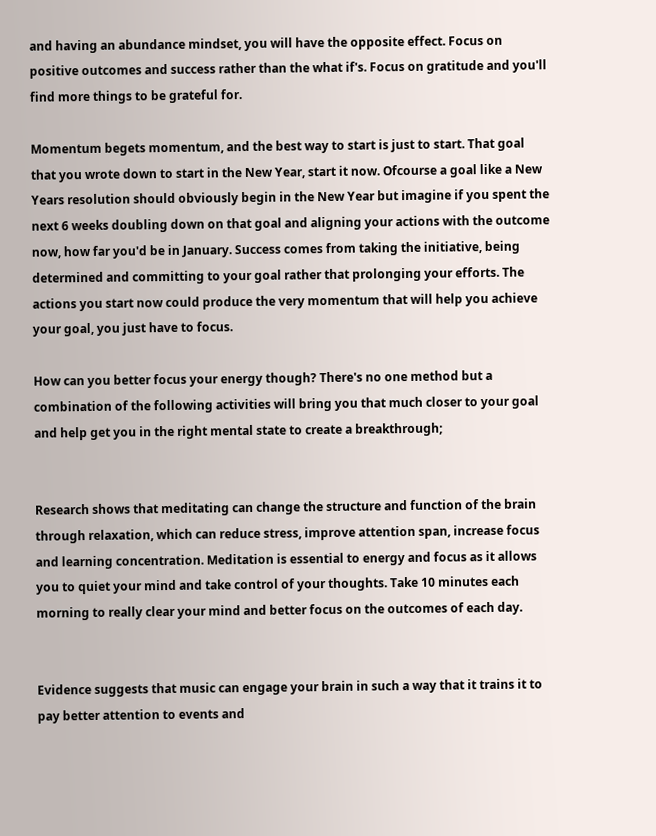and having an abundance mindset, you will have the opposite effect. Focus on positive outcomes and success rather than the what if's. Focus on gratitude and you'll find more things to be grateful for.

Momentum begets momentum, and the best way to start is just to start. That goal that you wrote down to start in the New Year, start it now. Ofcourse a goal like a New Years resolution should obviously begin in the New Year but imagine if you spent the next 6 weeks doubling down on that goal and aligning your actions with the outcome now, how far you'd be in January. Success comes from taking the initiative, being determined and committing to your goal rather that prolonging your efforts. The actions you start now could produce the very momentum that will help you achieve your goal, you just have to focus.

How can you better focus your energy though? There's no one method but a combination of the following activities will bring you that much closer to your goal and help get you in the right mental state to create a breakthrough;


Research shows that meditating can change the structure and function of the brain through relaxation, which can reduce stress, improve attention span, increase focus and learning concentration. Meditation is essential to energy and focus as it allows you to quiet your mind and take control of your thoughts. Take 10 minutes each morning to really clear your mind and better focus on the outcomes of each day.


Evidence suggests that music can engage your brain in such a way that it trains it to pay better attention to events and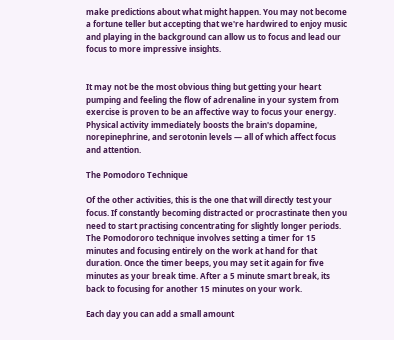make predictions about what might happen. You may not become a fortune teller but accepting that we're hardwired to enjoy music and playing in the background can allow us to focus and lead our focus to more impressive insights.


It may not be the most obvious thing but getting your heart pumping and feeling the flow of adrenaline in your system from exercise is proven to be an affective way to focus your energy. Physical activity immediately boosts the brain's dopamine, norepinephrine, and serotonin levels — all of which affect focus and attention.

The Pomodoro Technique

Of the other activities, this is the one that will directly test your focus. If constantly becoming distracted or procrastinate then you need to start practising concentrating for slightly longer periods. The Pomodororo technique involves setting a timer for 15 minutes and focusing entirely on the work at hand for that duration. Once the timer beeps, you may set it again for five minutes as your break time. After a 5 minute smart break, its back to focusing for another 15 minutes on your work.

Each day you can add a small amount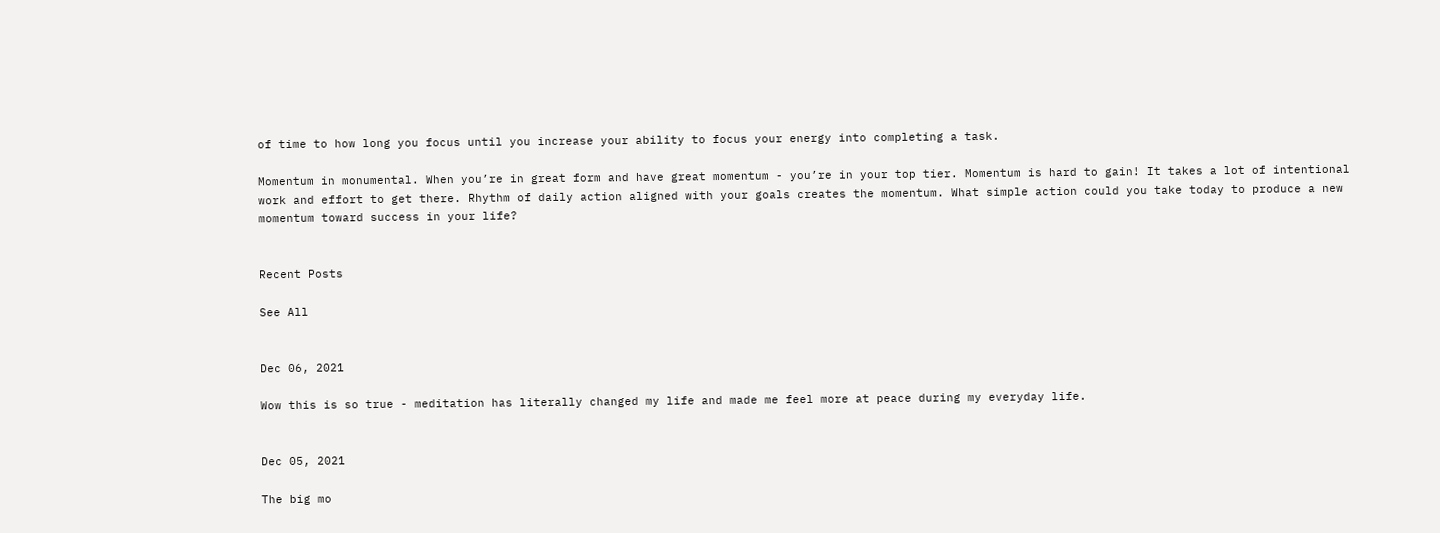of time to how long you focus until you increase your ability to focus your energy into completing a task.

Momentum in monumental. When you’re in great form and have great momentum - you’re in your top tier. Momentum is hard to gain! It takes a lot of intentional work and effort to get there. Rhythm of daily action aligned with your goals creates the momentum. What simple action could you take today to produce a new momentum toward success in your life?


Recent Posts

See All


Dec 06, 2021

Wow this is so true - meditation has literally changed my life and made me feel more at peace during my everyday life.


Dec 05, 2021

The big mo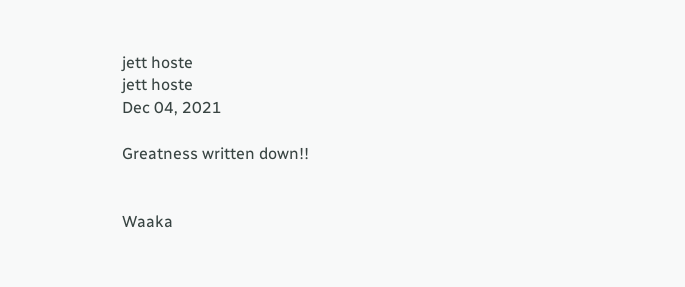jett hoste
jett hoste
Dec 04, 2021

Greatness written down!!


Waaka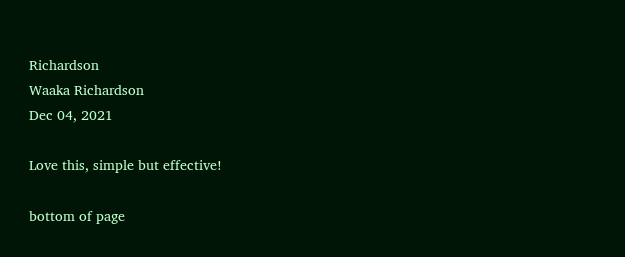Richardson
Waaka Richardson
Dec 04, 2021

Love this, simple but effective!

bottom of page